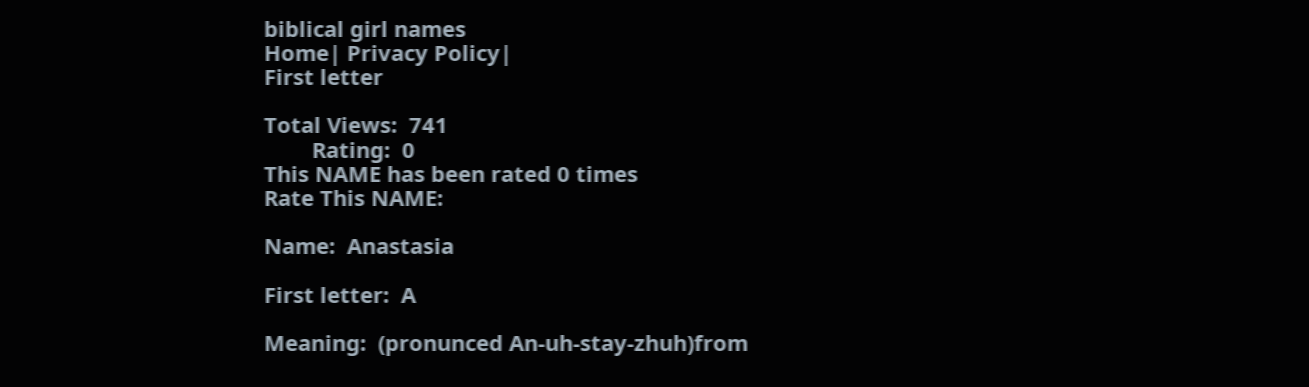biblical girl names
Home| Privacy Policy|
First letter

Total Views:  741
        Rating:  0
This NAME has been rated 0 times
Rate This NAME:

Name:  Anastasia

First letter:  A

Meaning:  (pronunced An-uh-stay-zhuh)from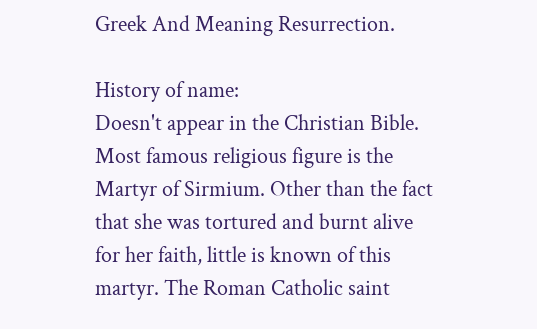Greek And Meaning Resurrection.

History of name:
Doesn't appear in the Christian Bible. Most famous religious figure is the Martyr of Sirmium. Other than the fact that she was tortured and burnt alive for her faith, little is known of this martyr. The Roman Catholic saint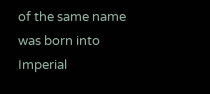of the same name was born into Imperial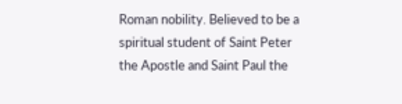Roman nobility. Believed to be a spiritual student of Saint Peter the Apostle and Saint Paul the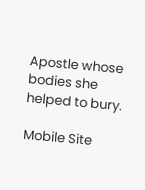Apostle whose bodies she helped to bury.

Mobile Site